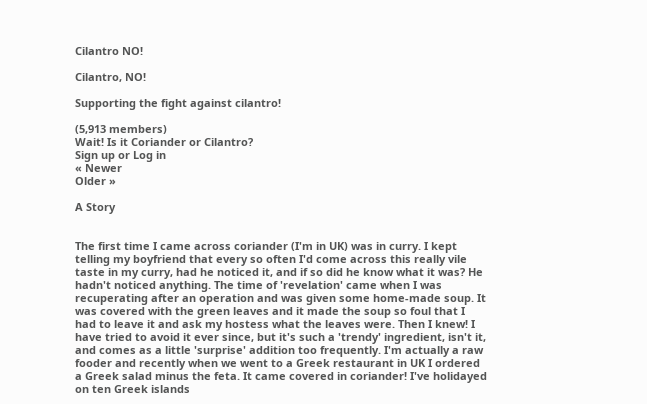Cilantro NO!

Cilantro, NO!

Supporting the fight against cilantro!

(5,913 members)
Wait! Is it Coriander or Cilantro?
Sign up or Log in
« Newer
Older »

A Story


The first time I came across coriander (I'm in UK) was in curry. I kept telling my boyfriend that every so often I'd come across this really vile taste in my curry, had he noticed it, and if so did he know what it was? He hadn't noticed anything. The time of 'revelation' came when I was recuperating after an operation and was given some home-made soup. It was covered with the green leaves and it made the soup so foul that I had to leave it and ask my hostess what the leaves were. Then I knew! I have tried to avoid it ever since, but it's such a 'trendy' ingredient, isn't it, and comes as a little 'surprise' addition too frequently. I'm actually a raw fooder and recently when we went to a Greek restaurant in UK I ordered a Greek salad minus the feta. It came covered in coriander! I've holidayed on ten Greek islands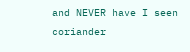and NEVER have I seen coriander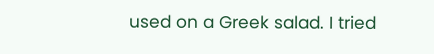used on a Greek salad. I tried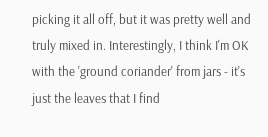picking it all off, but it was pretty well and truly mixed in. Interestingly, I think I'm OK with the 'ground coriander' from jars - it's just the leaves that I find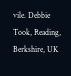vile. Debbie Took, Reading, Berkshire, UK